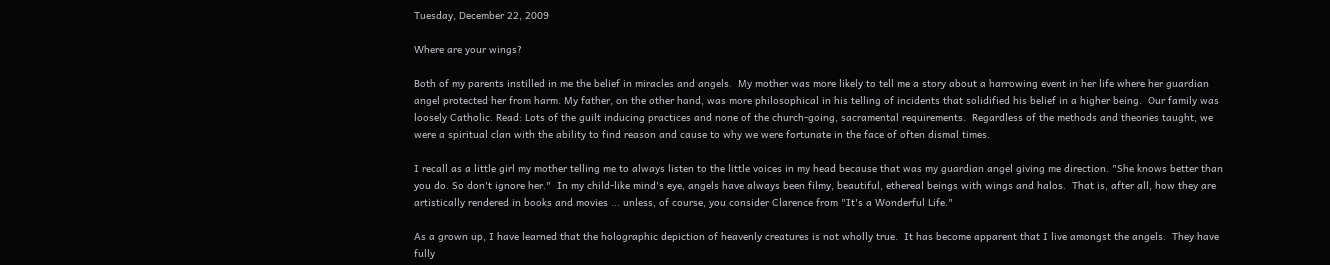Tuesday, December 22, 2009

Where are your wings?

Both of my parents instilled in me the belief in miracles and angels.  My mother was more likely to tell me a story about a harrowing event in her life where her guardian angel protected her from harm. My father, on the other hand, was more philosophical in his telling of incidents that solidified his belief in a higher being.  Our family was loosely Catholic. Read: Lots of the guilt inducing practices and none of the church-going, sacramental requirements.  Regardless of the methods and theories taught, we were a spiritual clan with the ability to find reason and cause to why we were fortunate in the face of often dismal times.

I recall as a little girl my mother telling me to always listen to the little voices in my head because that was my guardian angel giving me direction. "She knows better than you do. So don't ignore her."  In my child-like mind's eye, angels have always been filmy, beautiful, ethereal beings with wings and halos.  That is, after all, how they are artistically rendered in books and movies ... unless, of course, you consider Clarence from "It's a Wonderful Life."

As a grown up, I have learned that the holographic depiction of heavenly creatures is not wholly true.  It has become apparent that I live amongst the angels.  They have fully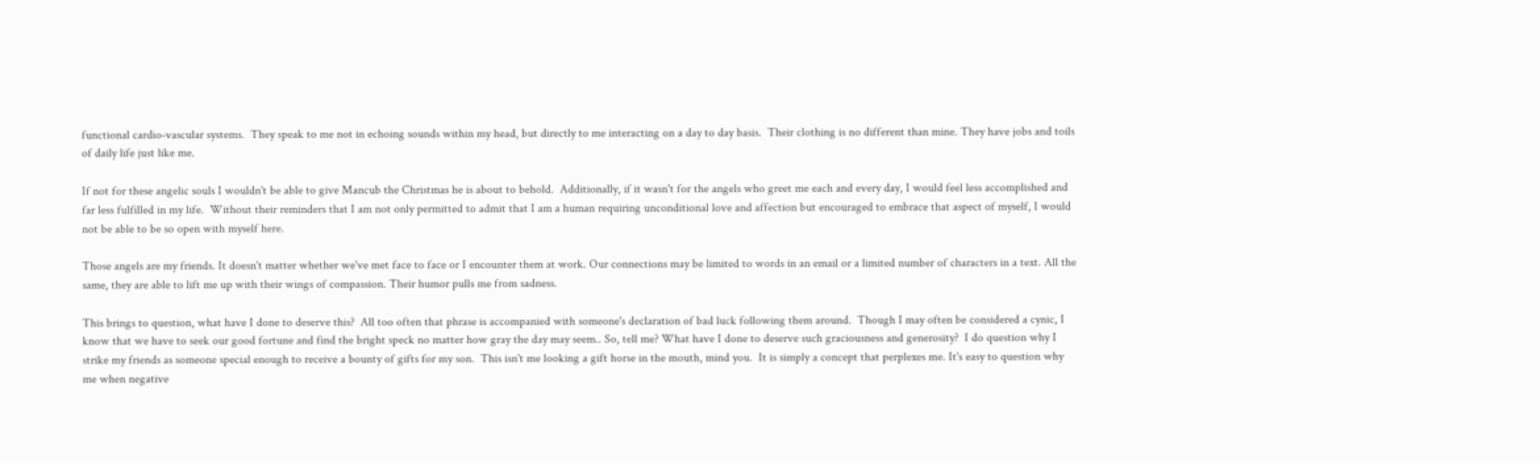functional cardio-vascular systems.  They speak to me not in echoing sounds within my head, but directly to me interacting on a day to day basis.  Their clothing is no different than mine. They have jobs and toils of daily life just like me.

If not for these angelic souls I wouldn't be able to give Mancub the Christmas he is about to behold.  Additionally, if it wasn't for the angels who greet me each and every day, I would feel less accomplished and far less fulfilled in my life.  Without their reminders that I am not only permitted to admit that I am a human requiring unconditional love and affection but encouraged to embrace that aspect of myself, I would not be able to be so open with myself here.

Those angels are my friends. It doesn't matter whether we've met face to face or I encounter them at work. Our connections may be limited to words in an email or a limited number of characters in a text. All the same, they are able to lift me up with their wings of compassion. Their humor pulls me from sadness.

This brings to question, what have I done to deserve this?  All too often that phrase is accompanied with someone's declaration of bad luck following them around.  Though I may often be considered a cynic, I know that we have to seek our good fortune and find the bright speck no matter how gray the day may seem.. So, tell me? What have I done to deserve such graciousness and generosity?  I do question why I strike my friends as someone special enough to receive a bounty of gifts for my son.  This isn't me looking a gift horse in the mouth, mind you.  It is simply a concept that perplexes me. It's easy to question why me when negative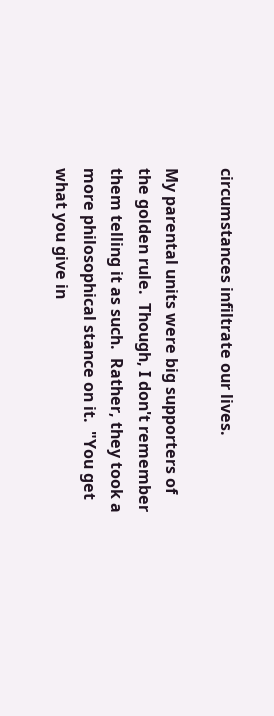circumstances infiltrate our lives.

My parental units were big supporters of the golden rule.  Though, I don't remember them telling it as such.  Rather, they took a more philosophical stance on it.  "You get what you give in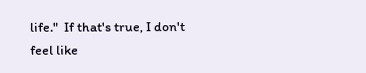life."  If that's true, I don't feel like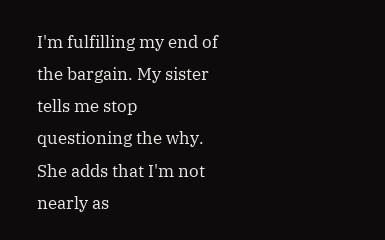I'm fulfilling my end of the bargain. My sister tells me stop questioning the why.  She adds that I'm not nearly as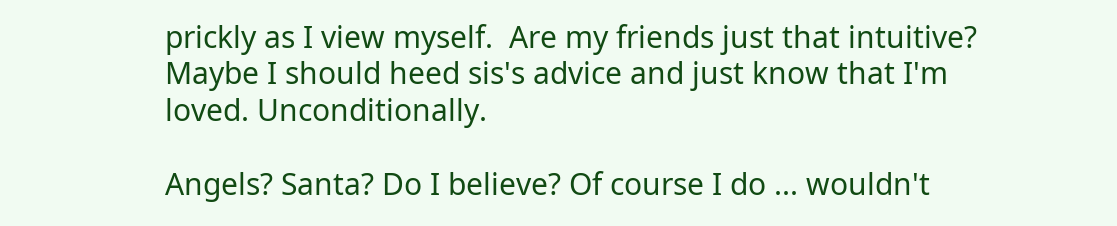prickly as I view myself.  Are my friends just that intuitive? Maybe I should heed sis's advice and just know that I'm loved. Unconditionally.

Angels? Santa? Do I believe? Of course I do ... wouldn't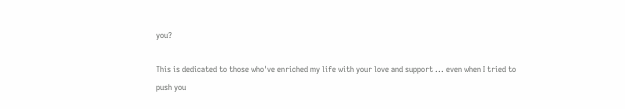you?

This is dedicated to those who've enriched my life with your love and support ... even when I tried to push you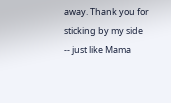away. Thank you for sticking by my side -- just like Mama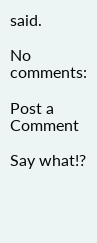said.

No comments:

Post a Comment

Say what!?